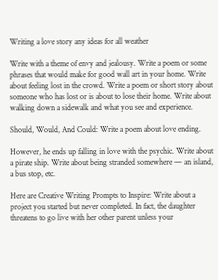Writing a love story any ideas for all weather

Write with a theme of envy and jealousy. Write a poem or some phrases that would make for good wall art in your home. Write about feeling lost in the crowd. Write a poem or short story about someone who has lost or is about to lose their home. Write about walking down a sidewalk and what you see and experience.

Should, Would, And Could: Write a poem about love ending.

However, he ends up falling in love with the psychic. Write about a pirate ship. Write about being stranded somewhere — an island, a bus stop, etc.

Here are Creative Writing Prompts to Inspire: Write about a project you started but never completed. In fact, the daughter threatens to go live with her other parent unless your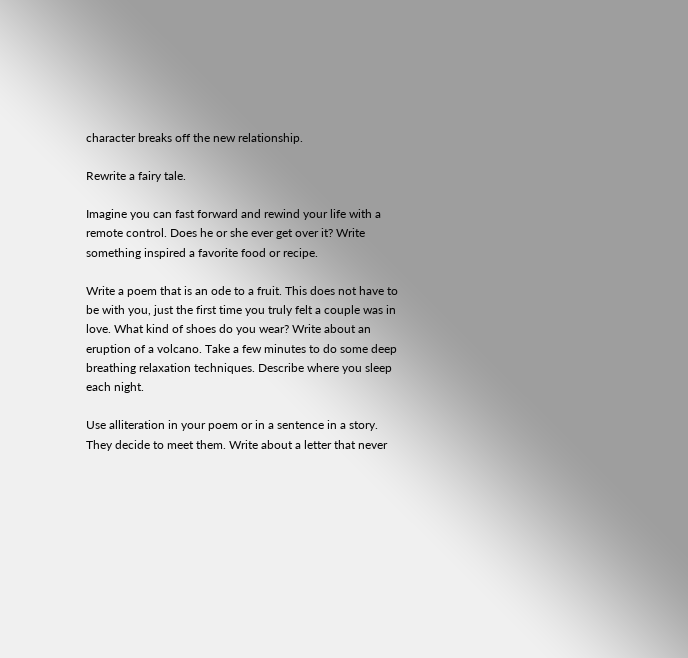character breaks off the new relationship.

Rewrite a fairy tale.

Imagine you can fast forward and rewind your life with a remote control. Does he or she ever get over it? Write something inspired a favorite food or recipe.

Write a poem that is an ode to a fruit. This does not have to be with you, just the first time you truly felt a couple was in love. What kind of shoes do you wear? Write about an eruption of a volcano. Take a few minutes to do some deep breathing relaxation techniques. Describe where you sleep each night.

Use alliteration in your poem or in a sentence in a story. They decide to meet them. Write about a letter that never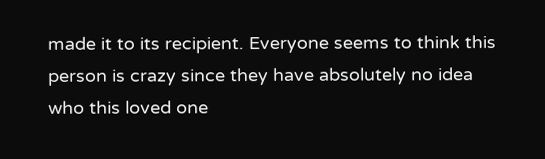made it to its recipient. Everyone seems to think this person is crazy since they have absolutely no idea who this loved one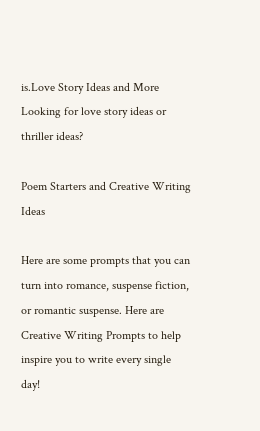is.Love Story Ideas and More Looking for love story ideas or thriller ideas?

Poem Starters and Creative Writing Ideas

Here are some prompts that you can turn into romance, suspense fiction, or romantic suspense. Here are Creative Writing Prompts to help inspire you to write every single day!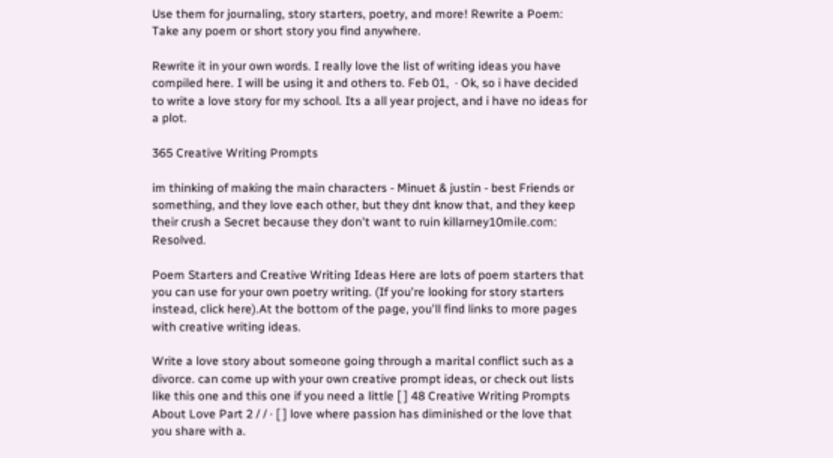Use them for journaling, story starters, poetry, and more! Rewrite a Poem: Take any poem or short story you find anywhere.

Rewrite it in your own words. I really love the list of writing ideas you have compiled here. I will be using it and others to. Feb 01,  · Ok, so i have decided to write a love story for my school. Its a all year project, and i have no ideas for a plot.

365 Creative Writing Prompts

im thinking of making the main characters - Minuet & justin - best Friends or something, and they love each other, but they dnt know that, and they keep their crush a Secret because they don't want to ruin killarney10mile.com: Resolved.

Poem Starters and Creative Writing Ideas Here are lots of poem starters that you can use for your own poetry writing. (If you're looking for story starters instead, click here).At the bottom of the page, you'll find links to more pages with creative writing ideas.

Write a love story about someone going through a marital conflict such as a divorce. can come up with your own creative prompt ideas, or check out lists like this one and this one if you need a little [ ] 48 Creative Writing Prompts About Love Part 2 / / · [ ] love where passion has diminished or the love that you share with a.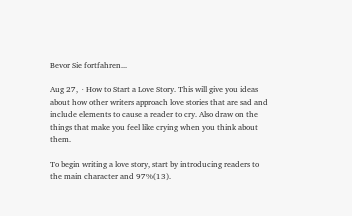Bevor Sie fortfahren...

Aug 27,  · How to Start a Love Story. This will give you ideas about how other writers approach love stories that are sad and include elements to cause a reader to cry. Also draw on the things that make you feel like crying when you think about them.

To begin writing a love story, start by introducing readers to the main character and 97%(13).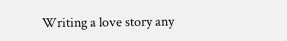Writing a love story any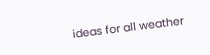ideas for all weather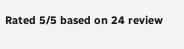Rated 5/5 based on 24 review